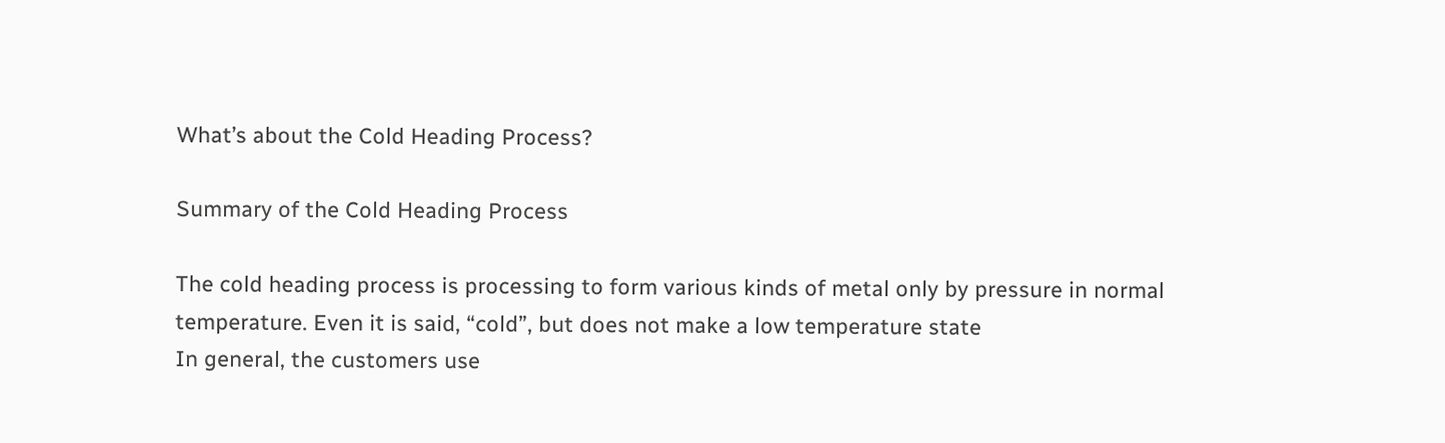What’s about the Cold Heading Process?

Summary of the Cold Heading Process

The cold heading process is processing to form various kinds of metal only by pressure in normal temperature. Even it is said, “cold”, but does not make a low temperature state
In general, the customers use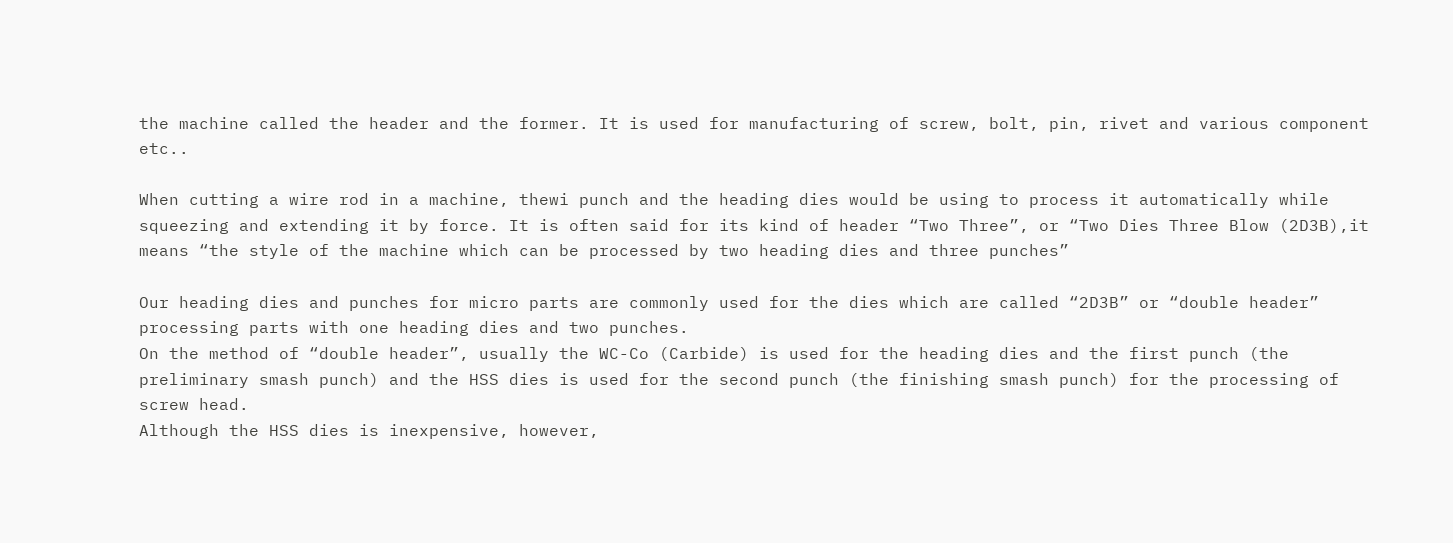the machine called the header and the former. It is used for manufacturing of screw, bolt, pin, rivet and various component etc..

When cutting a wire rod in a machine, thewi punch and the heading dies would be using to process it automatically while squeezing and extending it by force. It is often said for its kind of header “Two Three”, or “Two Dies Three Blow (2D3B),it means “the style of the machine which can be processed by two heading dies and three punches”

Our heading dies and punches for micro parts are commonly used for the dies which are called “2D3B” or “double header” processing parts with one heading dies and two punches.
On the method of “double header”, usually the WC-Co (Carbide) is used for the heading dies and the first punch (the preliminary smash punch) and the HSS dies is used for the second punch (the finishing smash punch) for the processing of screw head.
Although the HSS dies is inexpensive, however,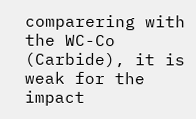comparering with the WC-Co (Carbide), it is weak for the impact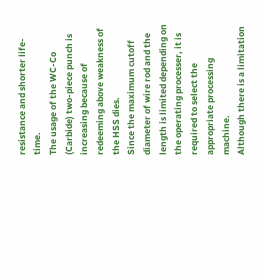resistance and shorter life-time.
The usage of the WC-Co (Carbide) two-piece punch is increasing because of redeeming above weakness of the HSS dies.
Since the maximum cutoff diameter of wire rod and the length is limited depending on the operating processer, it is required to select the appropriate processing machine.
Although there is a limitation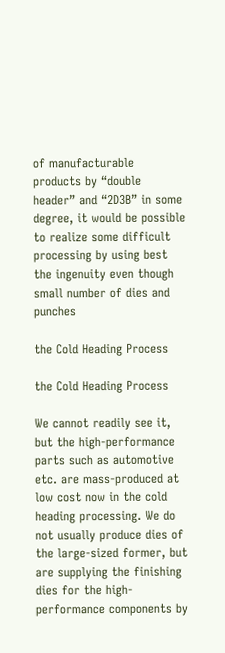of manufacturable products by “double header” and “2D3B” in some degree, it would be possible to realize some difficult processing by using best the ingenuity even though small number of dies and punches

the Cold Heading Process

the Cold Heading Process

We cannot readily see it, but the high-performance parts such as automotive etc. are mass-produced at low cost now in the cold heading processing. We do not usually produce dies of the large-sized former, but are supplying the finishing dies for the high-performance components by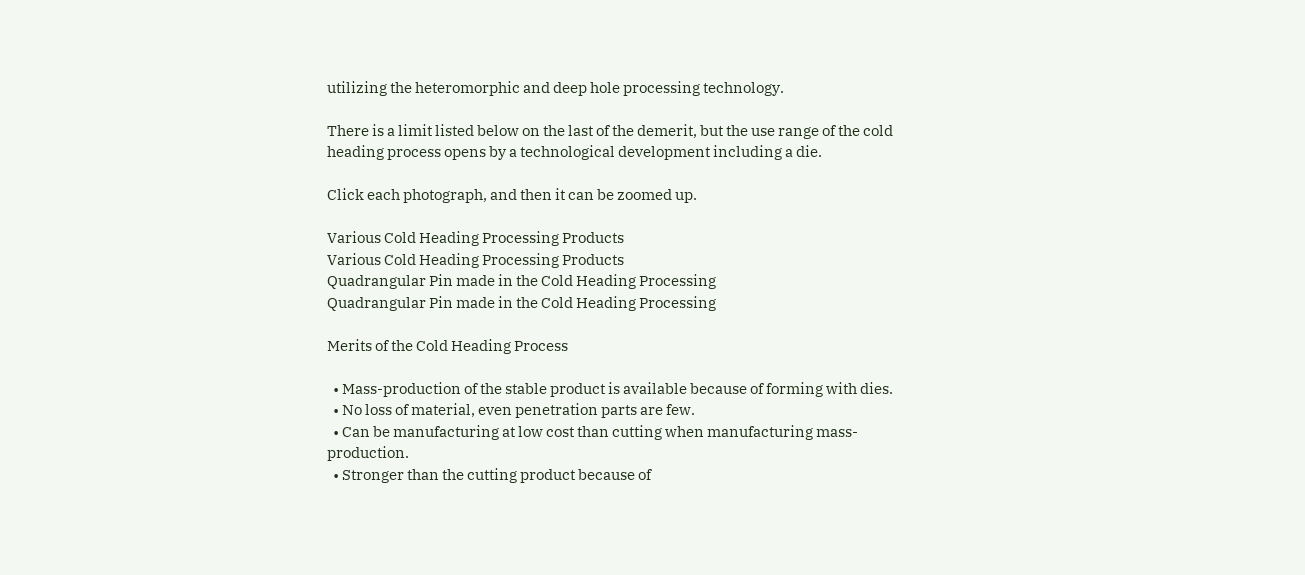utilizing the heteromorphic and deep hole processing technology.

There is a limit listed below on the last of the demerit, but the use range of the cold heading process opens by a technological development including a die.

Click each photograph, and then it can be zoomed up.

Various Cold Heading Processing Products
Various Cold Heading Processing Products
Quadrangular Pin made in the Cold Heading Processing
Quadrangular Pin made in the Cold Heading Processing

Merits of the Cold Heading Process

  • Mass-production of the stable product is available because of forming with dies.
  • No loss of material, even penetration parts are few.
  • Can be manufacturing at low cost than cutting when manufacturing mass-production.
  • Stronger than the cutting product because of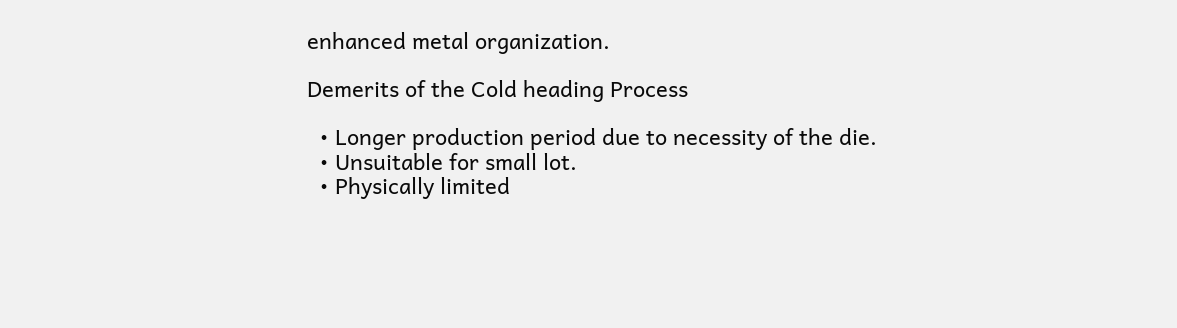enhanced metal organization.

Demerits of the Cold heading Process

  • Longer production period due to necessity of the die.
  • Unsuitable for small lot.
  • Physically limited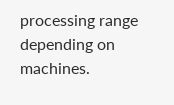processing range depending on machines.